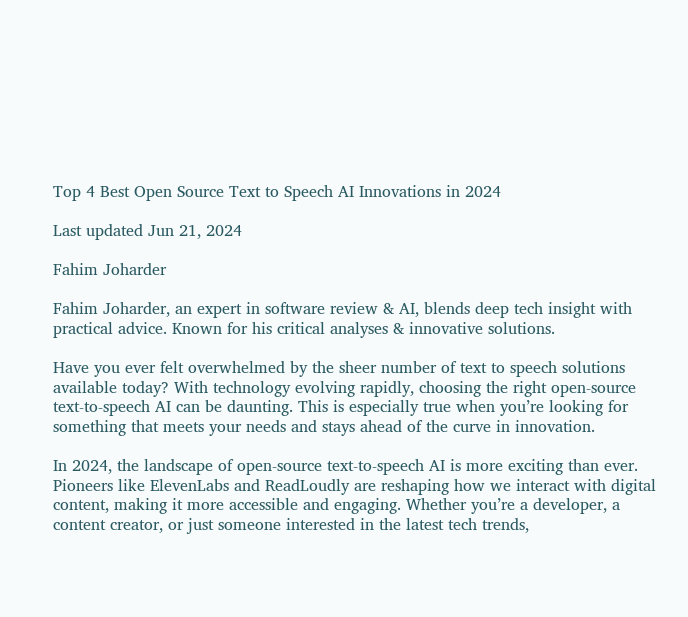Top 4 Best Open Source Text to Speech AI Innovations in 2024

Last updated Jun 21, 2024

Fahim Joharder

Fahim Joharder, an expert in software review & AI, blends deep tech insight with practical advice. Known for his critical analyses & innovative solutions.

Have you ever felt overwhelmed by the sheer number of text to speech solutions available today? With technology evolving rapidly, choosing the right open-source text-to-speech AI can be daunting. This is especially true when you’re looking for something that meets your needs and stays ahead of the curve in innovation.

In 2024, the landscape of open-source text-to-speech AI is more exciting than ever. Pioneers like ElevenLabs and ReadLoudly are reshaping how we interact with digital content, making it more accessible and engaging. Whether you’re a developer, a content creator, or just someone interested in the latest tech trends,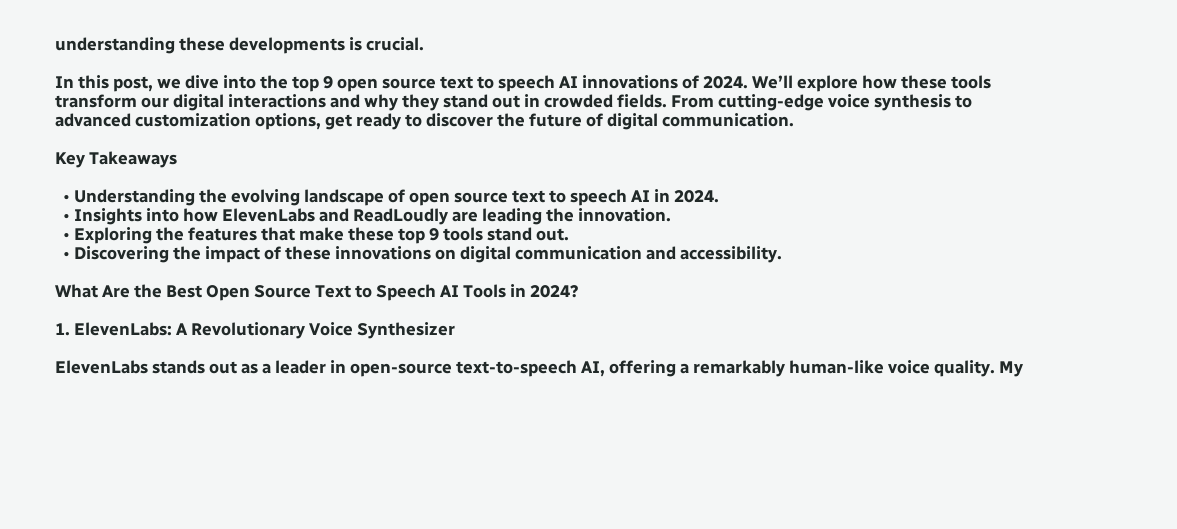understanding these developments is crucial.

In this post, we dive into the top 9 open source text to speech AI innovations of 2024. We’ll explore how these tools transform our digital interactions and why they stand out in crowded fields. From cutting-edge voice synthesis to advanced customization options, get ready to discover the future of digital communication.

Key Takeaways

  • Understanding the evolving landscape of open source text to speech AI in 2024.
  • Insights into how ElevenLabs and ReadLoudly are leading the innovation.
  • Exploring the features that make these top 9 tools stand out.
  • Discovering the impact of these innovations on digital communication and accessibility.

What Are the Best Open Source Text to Speech AI Tools in 2024?

1. ElevenLabs: A Revolutionary Voice Synthesizer

ElevenLabs stands out as a leader in open-source text-to-speech AI, offering a remarkably human-like voice quality. My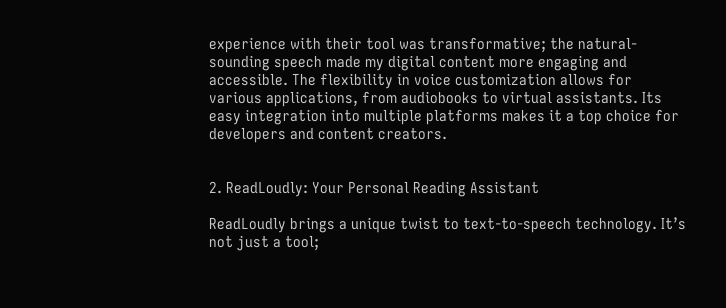experience with their tool was transformative; the natural-sounding speech made my digital content more engaging and accessible. The flexibility in voice customization allows for various applications, from audiobooks to virtual assistants. Its easy integration into multiple platforms makes it a top choice for developers and content creators.


2. ReadLoudly: Your Personal Reading Assistant

ReadLoudly brings a unique twist to text-to-speech technology. It’s not just a tool;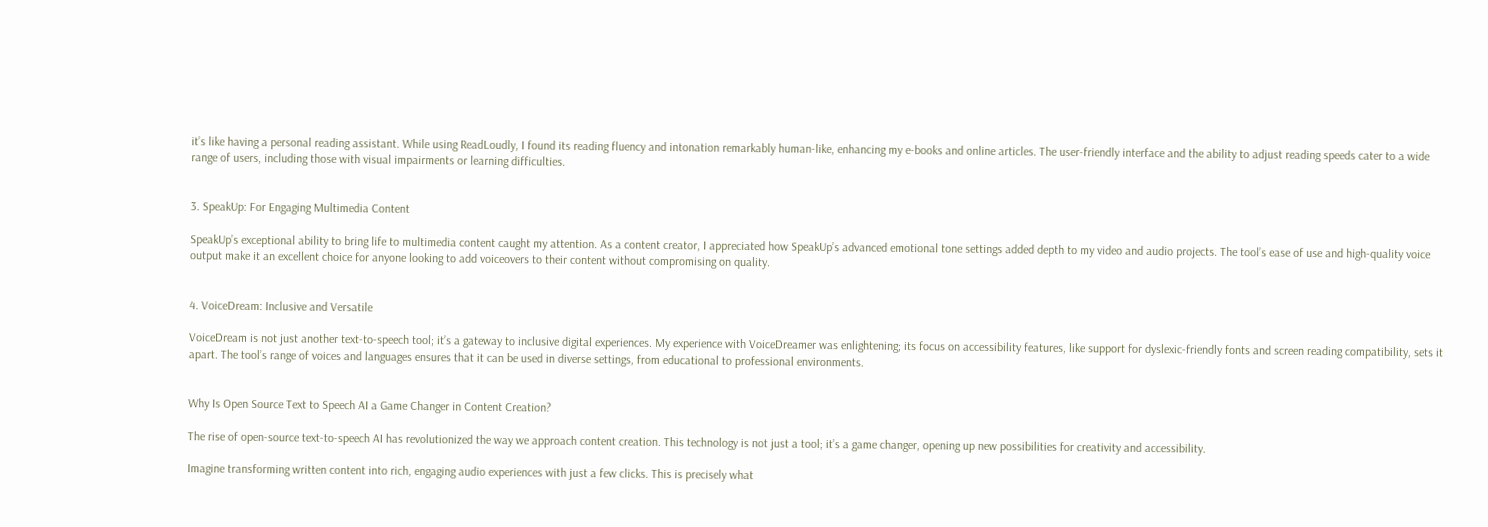it’s like having a personal reading assistant. While using ReadLoudly, I found its reading fluency and intonation remarkably human-like, enhancing my e-books and online articles. The user-friendly interface and the ability to adjust reading speeds cater to a wide range of users, including those with visual impairments or learning difficulties.


3. SpeakUp: For Engaging Multimedia Content

SpeakUp’s exceptional ability to bring life to multimedia content caught my attention. As a content creator, I appreciated how SpeakUp’s advanced emotional tone settings added depth to my video and audio projects. The tool’s ease of use and high-quality voice output make it an excellent choice for anyone looking to add voiceovers to their content without compromising on quality.


4. VoiceDream: Inclusive and Versatile

VoiceDream is not just another text-to-speech tool; it’s a gateway to inclusive digital experiences. My experience with VoiceDreamer was enlightening; its focus on accessibility features, like support for dyslexic-friendly fonts and screen reading compatibility, sets it apart. The tool’s range of voices and languages ensures that it can be used in diverse settings, from educational to professional environments.


Why Is Open Source Text to Speech AI a Game Changer in Content Creation?

The rise of open-source text-to-speech AI has revolutionized the way we approach content creation. This technology is not just a tool; it’s a game changer, opening up new possibilities for creativity and accessibility.

Imagine transforming written content into rich, engaging audio experiences with just a few clicks. This is precisely what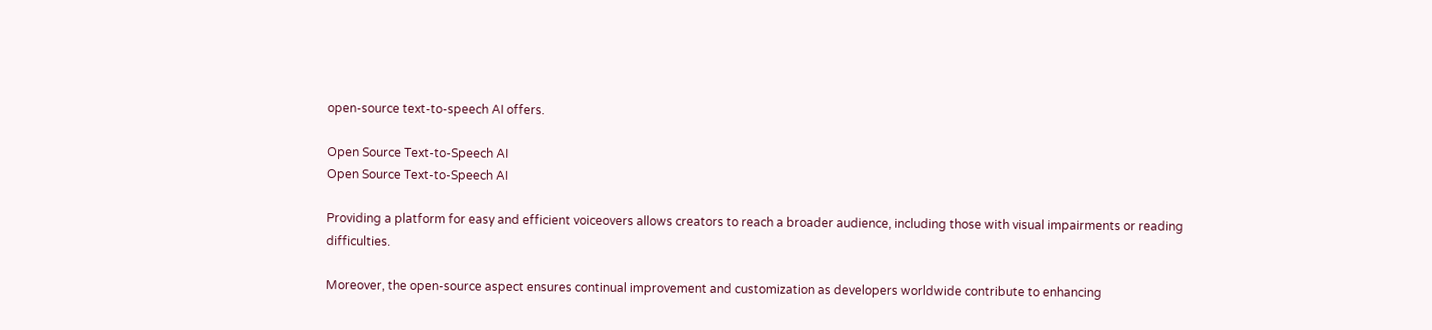open-source text-to-speech AI offers.

Open Source Text-to-Speech AI
Open Source Text-to-Speech AI

Providing a platform for easy and efficient voiceovers allows creators to reach a broader audience, including those with visual impairments or reading difficulties.

Moreover, the open-source aspect ensures continual improvement and customization as developers worldwide contribute to enhancing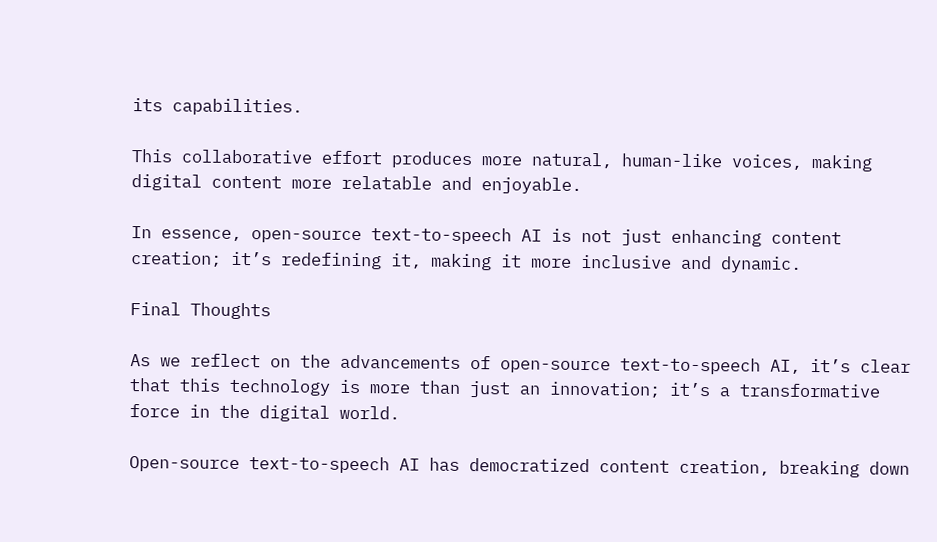its capabilities.

This collaborative effort produces more natural, human-like voices, making digital content more relatable and enjoyable.

In essence, open-source text-to-speech AI is not just enhancing content creation; it’s redefining it, making it more inclusive and dynamic.

Final Thoughts

As we reflect on the advancements of open-source text-to-speech AI, it’s clear that this technology is more than just an innovation; it’s a transformative force in the digital world.

Open-source text-to-speech AI has democratized content creation, breaking down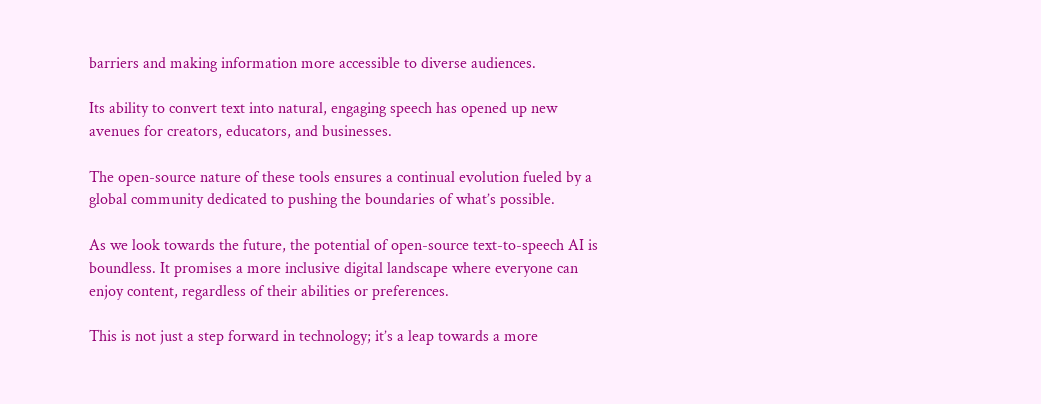barriers and making information more accessible to diverse audiences.

Its ability to convert text into natural, engaging speech has opened up new avenues for creators, educators, and businesses.

The open-source nature of these tools ensures a continual evolution fueled by a global community dedicated to pushing the boundaries of what’s possible.

As we look towards the future, the potential of open-source text-to-speech AI is boundless. It promises a more inclusive digital landscape where everyone can enjoy content, regardless of their abilities or preferences.

This is not just a step forward in technology; it’s a leap towards a more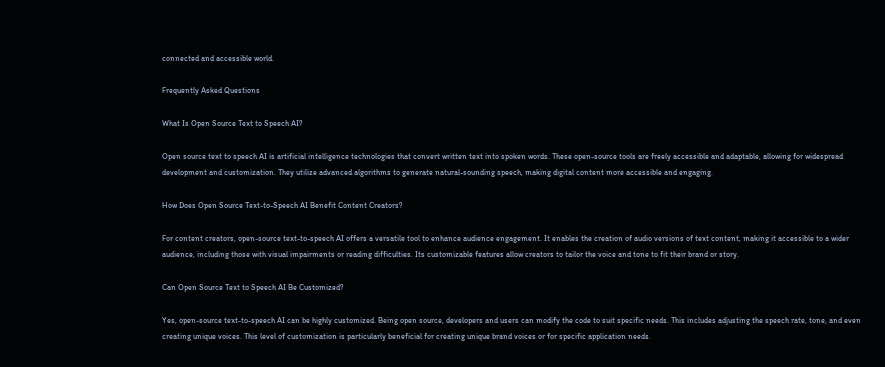connected and accessible world.

Frequently Asked Questions

What Is Open Source Text to Speech AI?

Open source text to speech AI is artificial intelligence technologies that convert written text into spoken words. These open-source tools are freely accessible and adaptable, allowing for widespread development and customization. They utilize advanced algorithms to generate natural-sounding speech, making digital content more accessible and engaging.

How Does Open Source Text-to-Speech AI Benefit Content Creators?

For content creators, open-source text-to-speech AI offers a versatile tool to enhance audience engagement. It enables the creation of audio versions of text content, making it accessible to a wider audience, including those with visual impairments or reading difficulties. Its customizable features allow creators to tailor the voice and tone to fit their brand or story.

Can Open Source Text to Speech AI Be Customized?

Yes, open-source text-to-speech AI can be highly customized. Being open source, developers and users can modify the code to suit specific needs. This includes adjusting the speech rate, tone, and even creating unique voices. This level of customization is particularly beneficial for creating unique brand voices or for specific application needs.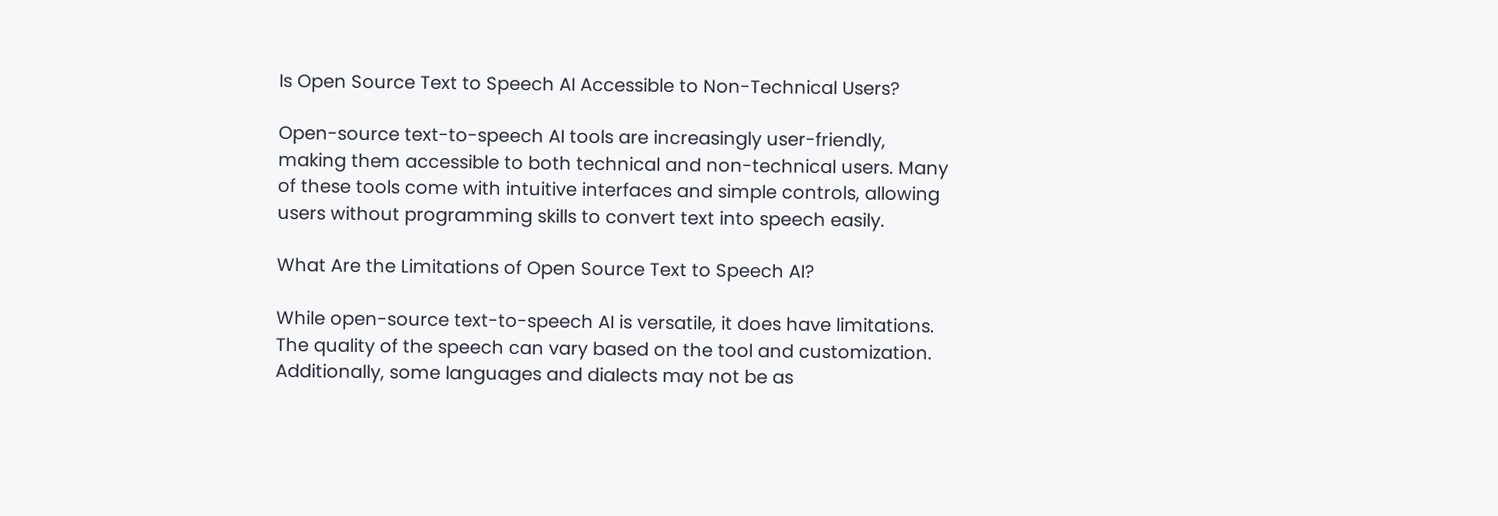Is Open Source Text to Speech AI Accessible to Non-Technical Users?

Open-source text-to-speech AI tools are increasingly user-friendly, making them accessible to both technical and non-technical users. Many of these tools come with intuitive interfaces and simple controls, allowing users without programming skills to convert text into speech easily.

What Are the Limitations of Open Source Text to Speech AI?

While open-source text-to-speech AI is versatile, it does have limitations. The quality of the speech can vary based on the tool and customization. Additionally, some languages and dialects may not be as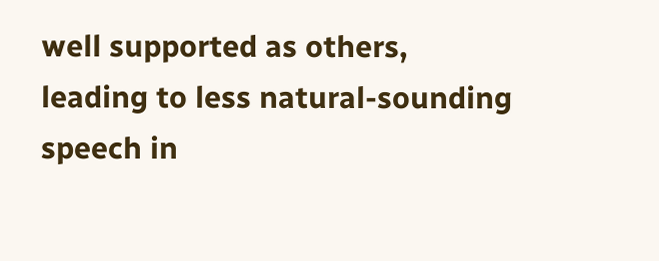well supported as others, leading to less natural-sounding speech in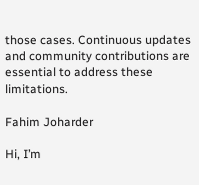those cases. Continuous updates and community contributions are essential to address these limitations.

Fahim Joharder

Hi, I’m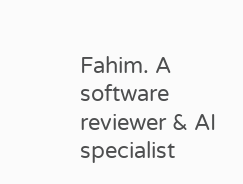Fahim. A software reviewer & AI specialist